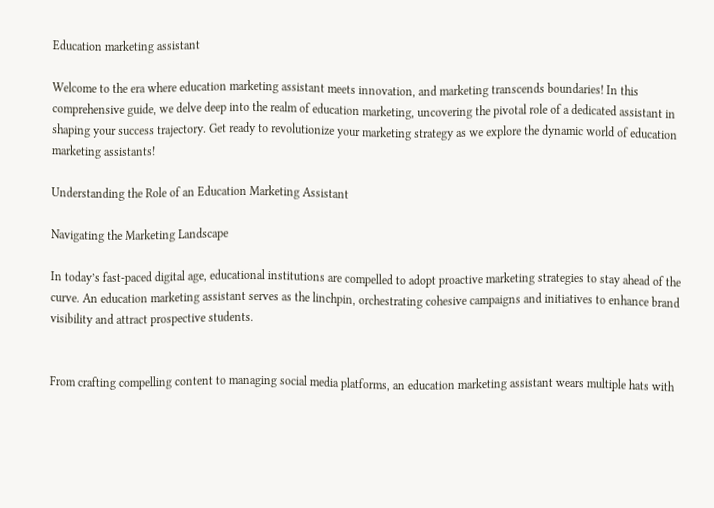Education marketing assistant

Welcome to the era where education marketing assistant meets innovation, and marketing transcends boundaries! In this comprehensive guide, we delve deep into the realm of education marketing, uncovering the pivotal role of a dedicated assistant in shaping your success trajectory. Get ready to revolutionize your marketing strategy as we explore the dynamic world of education marketing assistants!

Understanding the Role of an Education Marketing Assistant

Navigating the Marketing Landscape

In today’s fast-paced digital age, educational institutions are compelled to adopt proactive marketing strategies to stay ahead of the curve. An education marketing assistant serves as the linchpin, orchestrating cohesive campaigns and initiatives to enhance brand visibility and attract prospective students.


From crafting compelling content to managing social media platforms, an education marketing assistant wears multiple hats with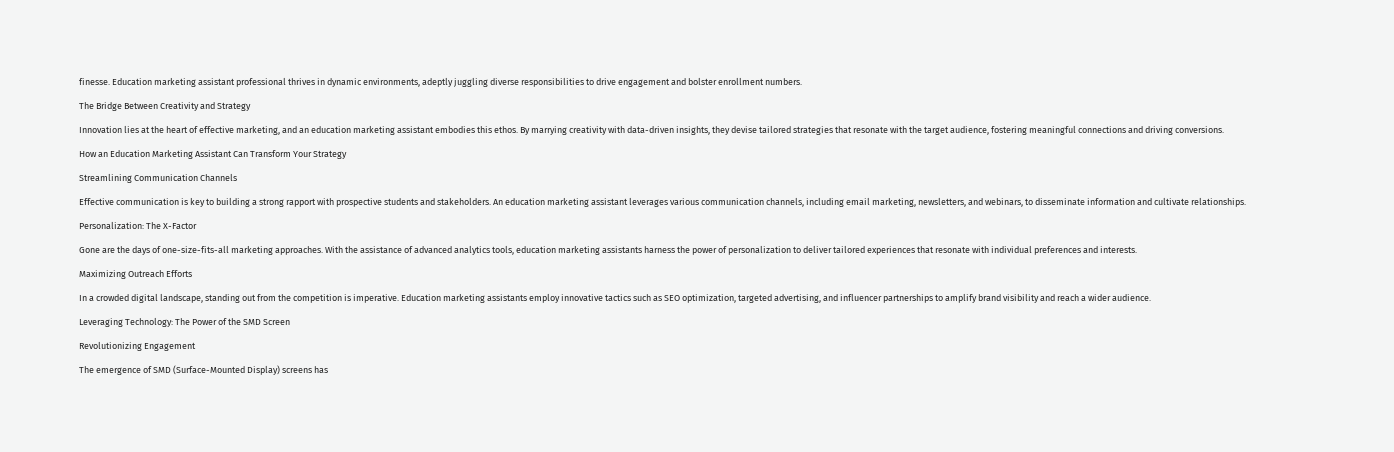finesse. Education marketing assistant professional thrives in dynamic environments, adeptly juggling diverse responsibilities to drive engagement and bolster enrollment numbers.

The Bridge Between Creativity and Strategy

Innovation lies at the heart of effective marketing, and an education marketing assistant embodies this ethos. By marrying creativity with data-driven insights, they devise tailored strategies that resonate with the target audience, fostering meaningful connections and driving conversions.

How an Education Marketing Assistant Can Transform Your Strategy

Streamlining Communication Channels

Effective communication is key to building a strong rapport with prospective students and stakeholders. An education marketing assistant leverages various communication channels, including email marketing, newsletters, and webinars, to disseminate information and cultivate relationships.

Personalization: The X-Factor

Gone are the days of one-size-fits-all marketing approaches. With the assistance of advanced analytics tools, education marketing assistants harness the power of personalization to deliver tailored experiences that resonate with individual preferences and interests.

Maximizing Outreach Efforts

In a crowded digital landscape, standing out from the competition is imperative. Education marketing assistants employ innovative tactics such as SEO optimization, targeted advertising, and influencer partnerships to amplify brand visibility and reach a wider audience.

Leveraging Technology: The Power of the SMD Screen

Revolutionizing Engagement

The emergence of SMD (Surface-Mounted Display) screens has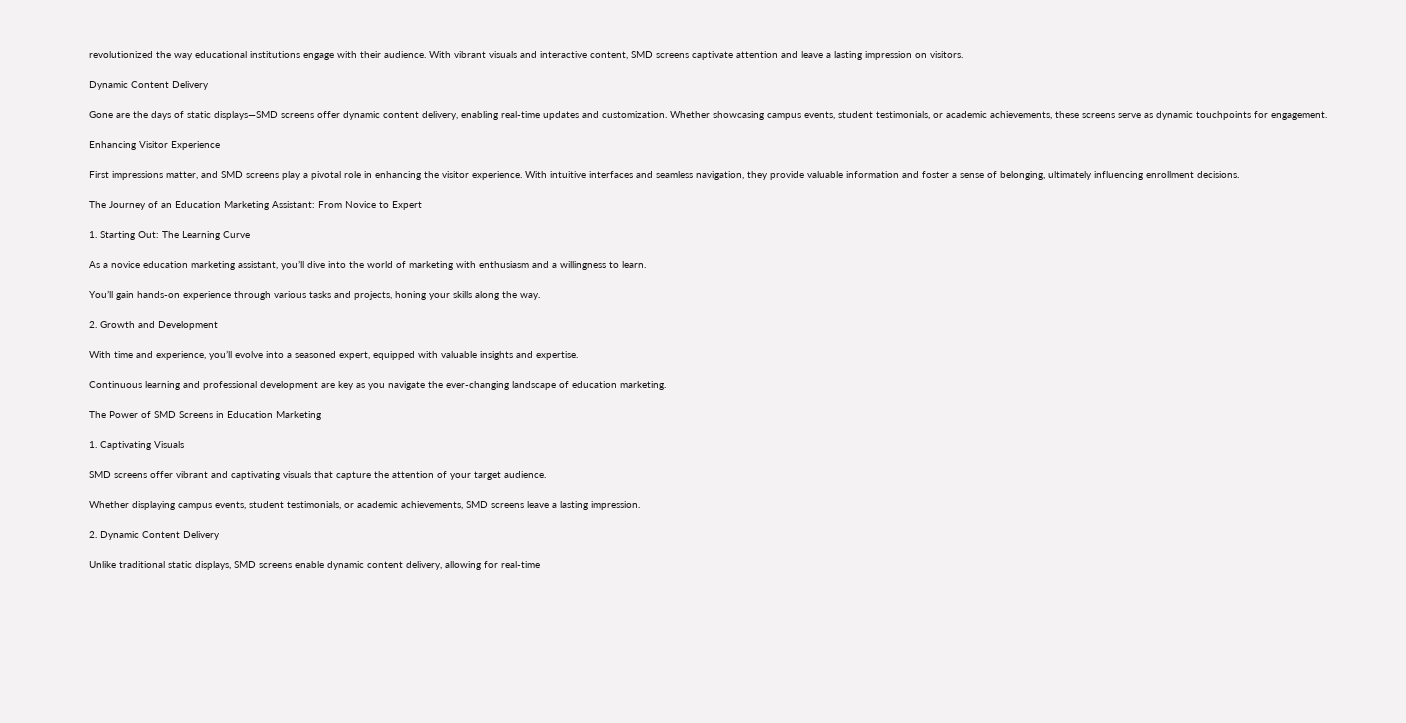revolutionized the way educational institutions engage with their audience. With vibrant visuals and interactive content, SMD screens captivate attention and leave a lasting impression on visitors.

Dynamic Content Delivery

Gone are the days of static displays—SMD screens offer dynamic content delivery, enabling real-time updates and customization. Whether showcasing campus events, student testimonials, or academic achievements, these screens serve as dynamic touchpoints for engagement.

Enhancing Visitor Experience

First impressions matter, and SMD screens play a pivotal role in enhancing the visitor experience. With intuitive interfaces and seamless navigation, they provide valuable information and foster a sense of belonging, ultimately influencing enrollment decisions.

The Journey of an Education Marketing Assistant: From Novice to Expert

1. Starting Out: The Learning Curve

As a novice education marketing assistant, you’ll dive into the world of marketing with enthusiasm and a willingness to learn.

You’ll gain hands-on experience through various tasks and projects, honing your skills along the way.

2. Growth and Development

With time and experience, you’ll evolve into a seasoned expert, equipped with valuable insights and expertise.

Continuous learning and professional development are key as you navigate the ever-changing landscape of education marketing.

The Power of SMD Screens in Education Marketing

1. Captivating Visuals

SMD screens offer vibrant and captivating visuals that capture the attention of your target audience.

Whether displaying campus events, student testimonials, or academic achievements, SMD screens leave a lasting impression.

2. Dynamic Content Delivery

Unlike traditional static displays, SMD screens enable dynamic content delivery, allowing for real-time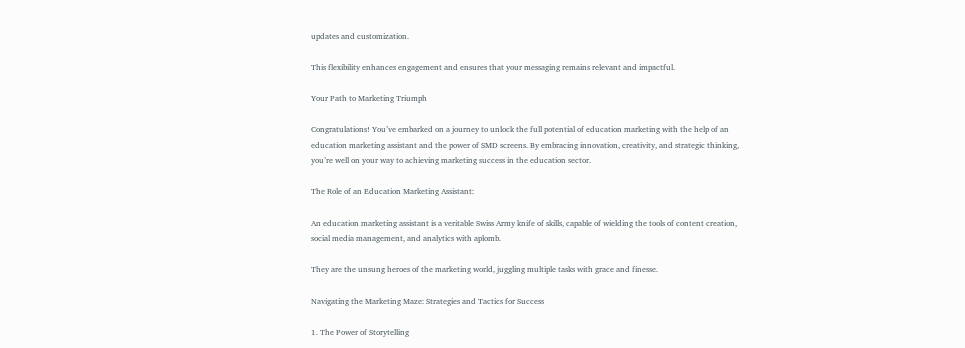updates and customization.

This flexibility enhances engagement and ensures that your messaging remains relevant and impactful.

Your Path to Marketing Triumph

Congratulations! You’ve embarked on a journey to unlock the full potential of education marketing with the help of an education marketing assistant and the power of SMD screens. By embracing innovation, creativity, and strategic thinking, you’re well on your way to achieving marketing success in the education sector.

The Role of an Education Marketing Assistant:

An education marketing assistant is a veritable Swiss Army knife of skills, capable of wielding the tools of content creation, social media management, and analytics with aplomb.

They are the unsung heroes of the marketing world, juggling multiple tasks with grace and finesse.

Navigating the Marketing Maze: Strategies and Tactics for Success

1. The Power of Storytelling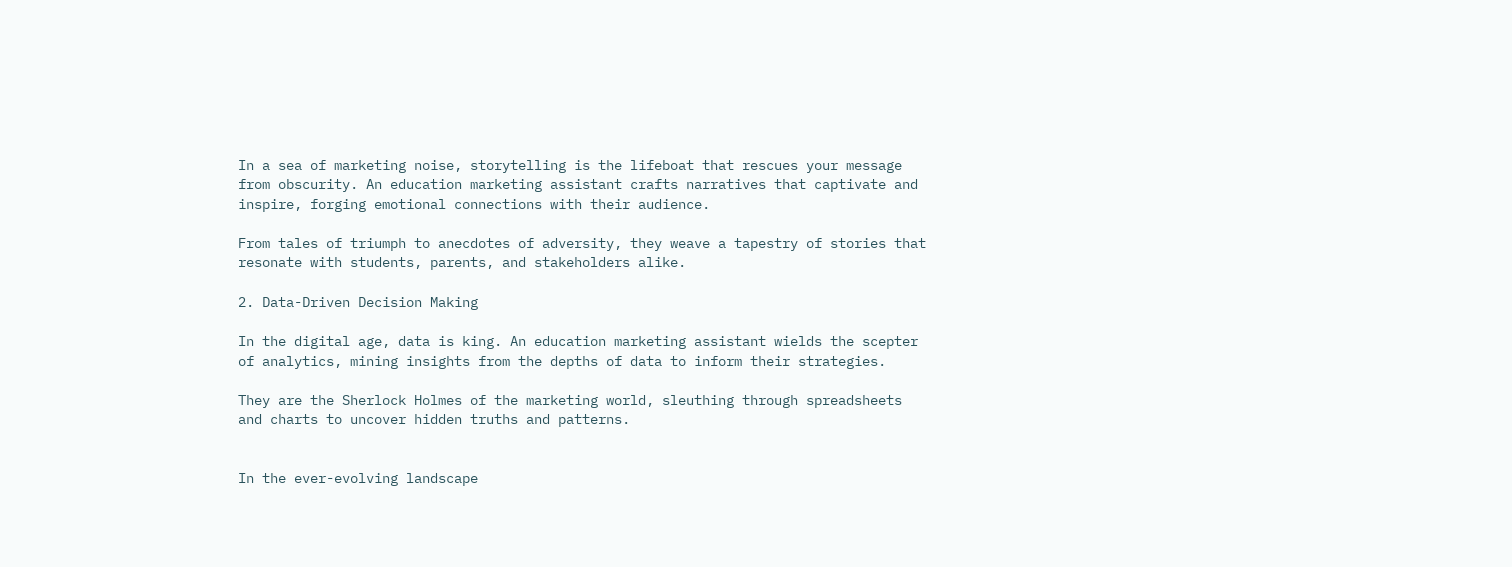In a sea of marketing noise, storytelling is the lifeboat that rescues your message from obscurity. An education marketing assistant crafts narratives that captivate and inspire, forging emotional connections with their audience.

From tales of triumph to anecdotes of adversity, they weave a tapestry of stories that resonate with students, parents, and stakeholders alike.

2. Data-Driven Decision Making

In the digital age, data is king. An education marketing assistant wields the scepter of analytics, mining insights from the depths of data to inform their strategies.

They are the Sherlock Holmes of the marketing world, sleuthing through spreadsheets and charts to uncover hidden truths and patterns.


In the ever-evolving landscape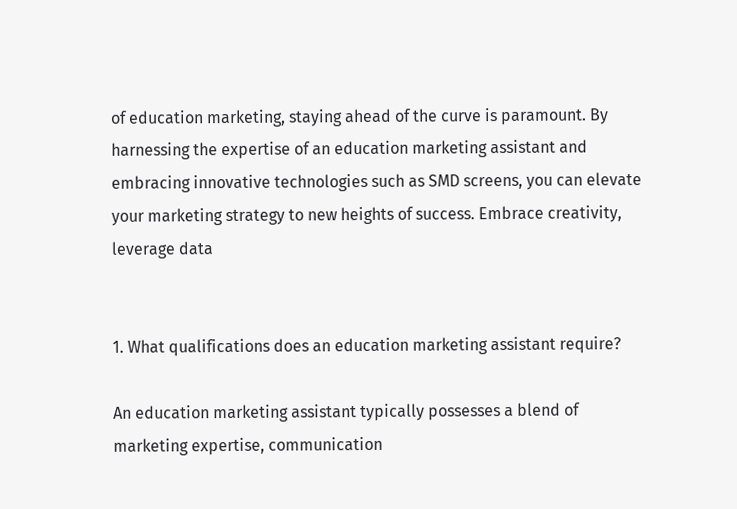of education marketing, staying ahead of the curve is paramount. By harnessing the expertise of an education marketing assistant and embracing innovative technologies such as SMD screens, you can elevate your marketing strategy to new heights of success. Embrace creativity, leverage data


1. What qualifications does an education marketing assistant require?

An education marketing assistant typically possesses a blend of marketing expertise, communication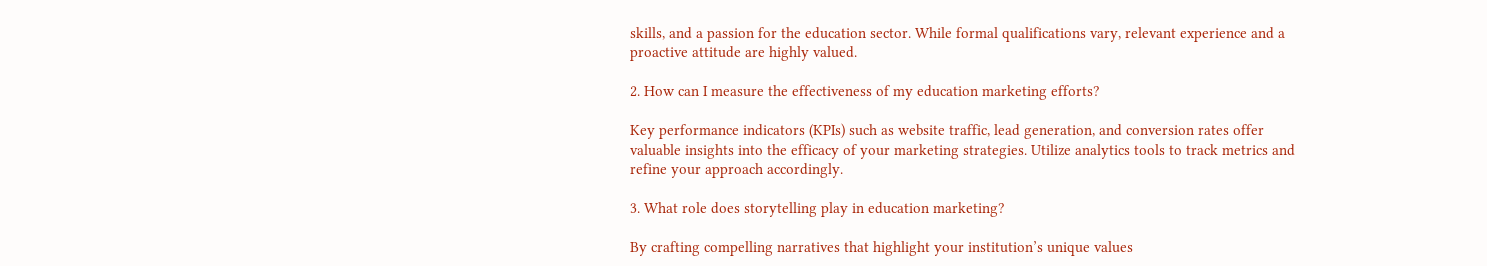skills, and a passion for the education sector. While formal qualifications vary, relevant experience and a proactive attitude are highly valued.

2. How can I measure the effectiveness of my education marketing efforts?

Key performance indicators (KPIs) such as website traffic, lead generation, and conversion rates offer valuable insights into the efficacy of your marketing strategies. Utilize analytics tools to track metrics and refine your approach accordingly.

3. What role does storytelling play in education marketing?

By crafting compelling narratives that highlight your institution’s unique values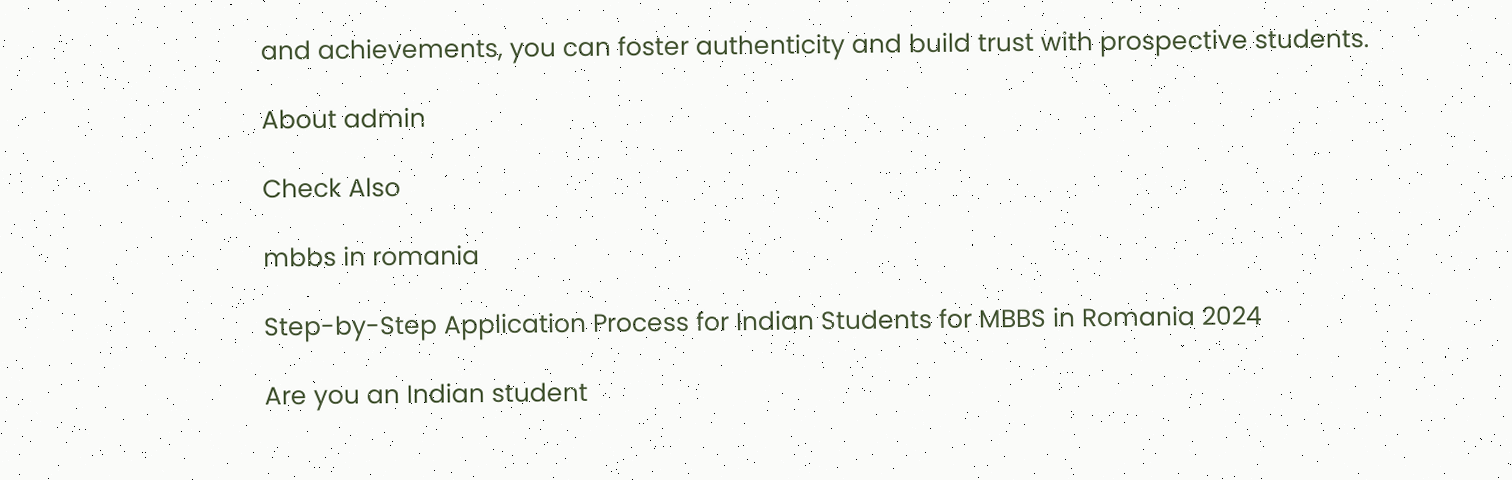and achievements, you can foster authenticity and build trust with prospective students.

About admin

Check Also

mbbs in romania

Step-by-Step Application Process for Indian Students for MBBS in Romania 2024

Are you an Indian student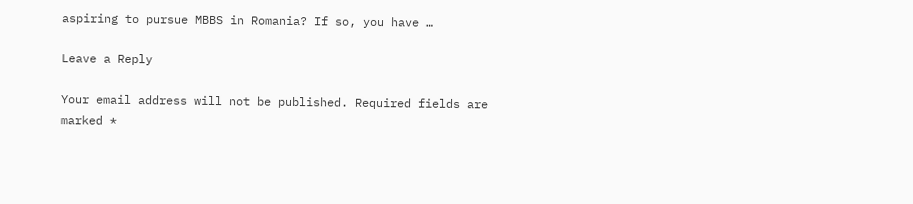aspiring to pursue MBBS in Romania? If so, you have …

Leave a Reply

Your email address will not be published. Required fields are marked *